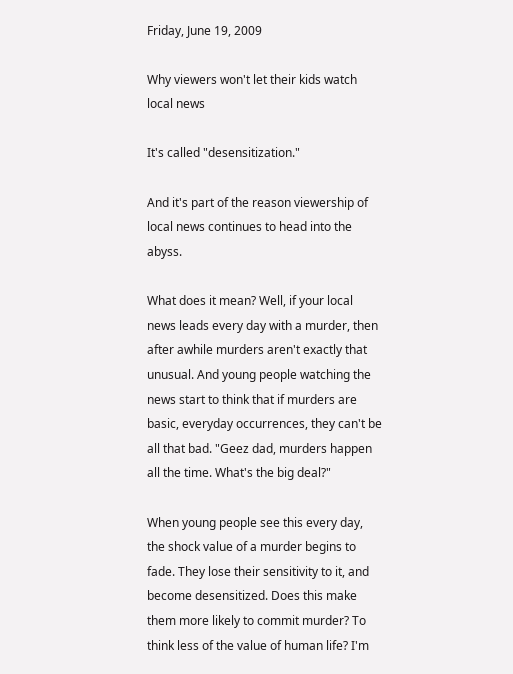Friday, June 19, 2009

Why viewers won't let their kids watch local news

It's called "desensitization."

And it's part of the reason viewership of local news continues to head into the abyss.

What does it mean? Well, if your local news leads every day with a murder, then after awhile murders aren't exactly that unusual. And young people watching the news start to think that if murders are basic, everyday occurrences, they can't be all that bad. "Geez dad, murders happen all the time. What's the big deal?"

When young people see this every day, the shock value of a murder begins to fade. They lose their sensitivity to it, and become desensitized. Does this make them more likely to commit murder? To think less of the value of human life? I'm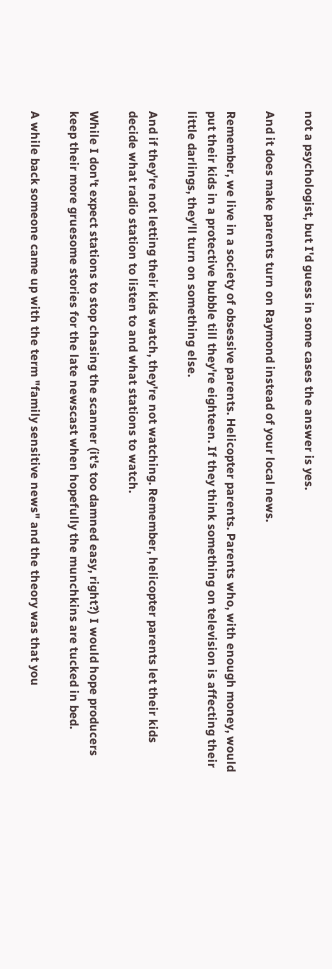not a psychologist, but I'd guess in some cases the answer is yes.

And it does make parents turn on Raymond instead of your local news.

Remember, we live in a society of obsessive parents. Helicopter parents. Parents who, with enough money, would put their kids in a protective bubble till they're eighteen. If they think something on television is affecting their little darlings, they'll turn on something else.

And if they're not letting their kids watch, they're not watching. Remember, helicopter parents let their kids decide what radio station to listen to and what stations to watch.

While I don't expect stations to stop chasing the scanner (it's too damned easy, right?) I would hope producers keep their more gruesome stories for the late newscast when hopefully the munchkins are tucked in bed.

A while back someone came up with the term "family sensitive news" and the theory was that you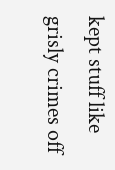kept stuff like grisly crimes off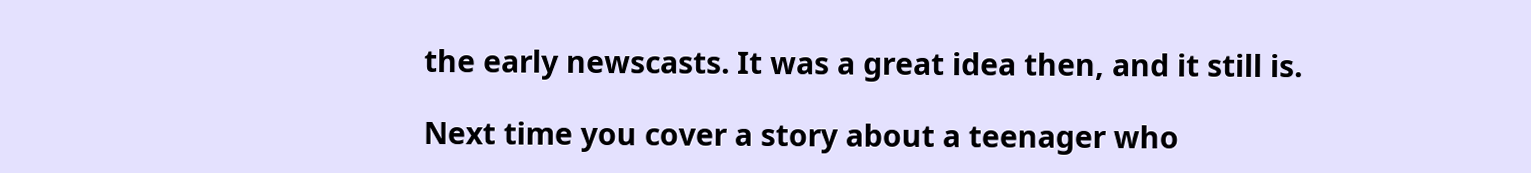the early newscasts. It was a great idea then, and it still is.

Next time you cover a story about a teenager who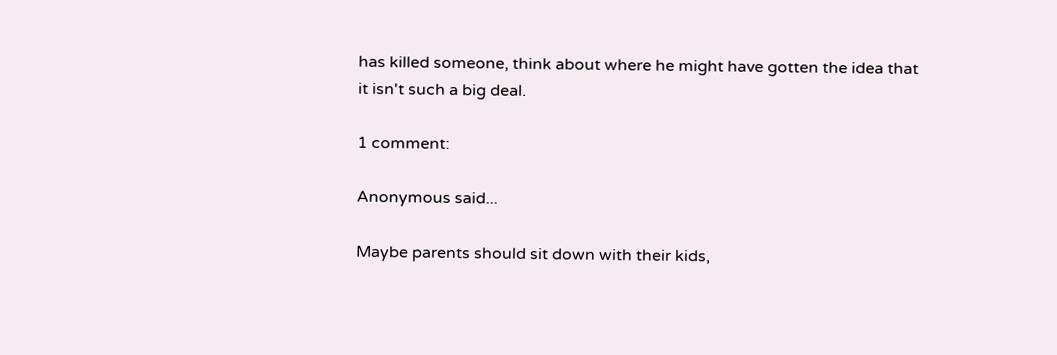has killed someone, think about where he might have gotten the idea that it isn't such a big deal.

1 comment:

Anonymous said...

Maybe parents should sit down with their kids,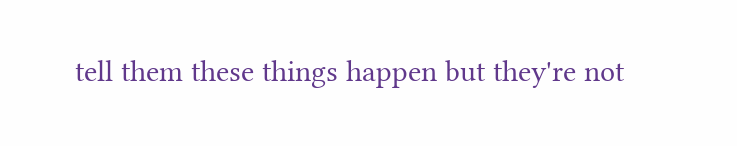tell them these things happen but they're not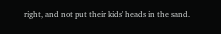right, and not put their kids' heads in the sand.